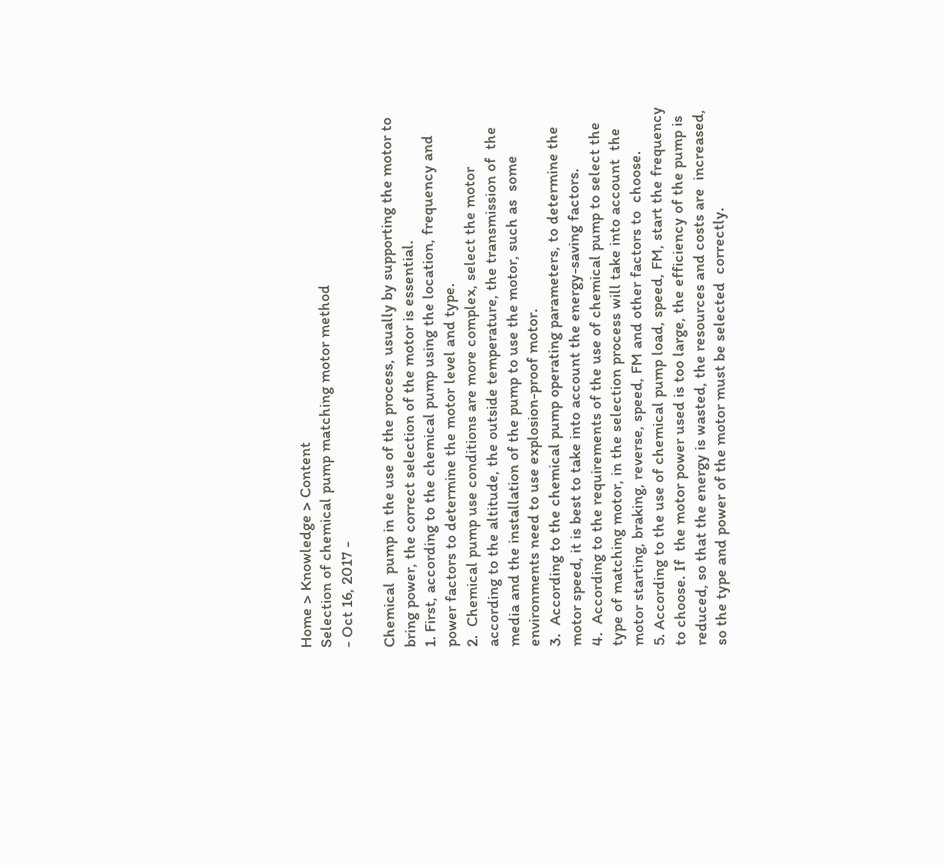Home > Knowledge > Content
Selection of chemical pump matching motor method
- Oct 16, 2017 -

Chemical  pump in the use of the process, usually by supporting the motor to  bring power, the correct selection of the motor is essential.
1. First, according to the chemical pump using the location, frequency and power factors to determine the motor level and type.
2.  Chemical pump use conditions are more complex, select the motor  according to the altitude, the outside temperature, the transmission of  the media and the installation of the pump to use the motor, such as  some environments need to use explosion-proof motor.
3.  According to the chemical pump operating parameters, to determine the  motor speed, it is best to take into account the energy-saving factors.
4.  According to the requirements of the use of chemical pump to select the  type of matching motor, in the selection process will take into account  the motor starting, braking, reverse, speed, FM and other factors to  choose.
5. According to the use of chemical pump load, speed, FM, start the frequency to choose. If  the motor power used is too large, the efficiency of the pump is  reduced, so that the energy is wasted, the resources and costs are  increased, so the type and power of the motor must be selected  correctly.